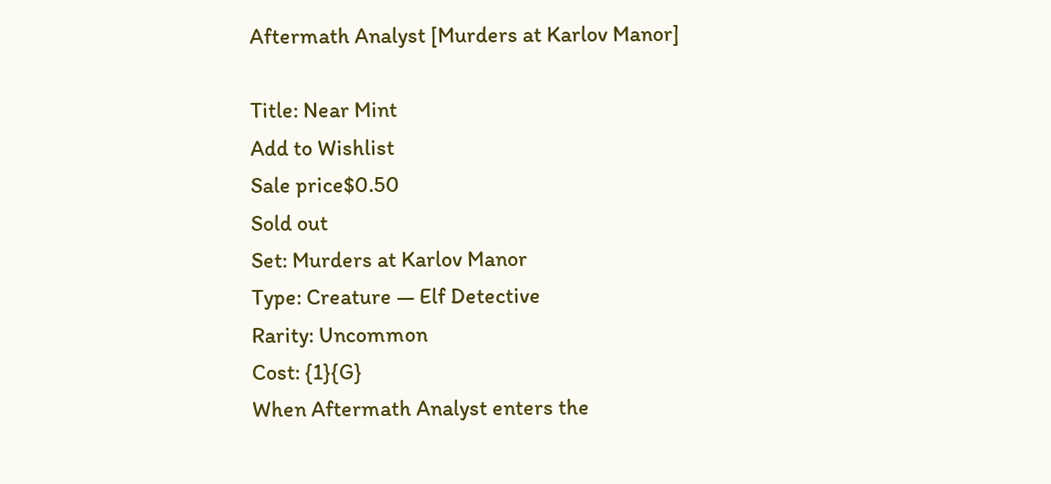Aftermath Analyst [Murders at Karlov Manor]

Title: Near Mint
Add to Wishlist
Sale price$0.50
Sold out
Set: Murders at Karlov Manor
Type: Creature — Elf Detective
Rarity: Uncommon
Cost: {1}{G}
When Aftermath Analyst enters the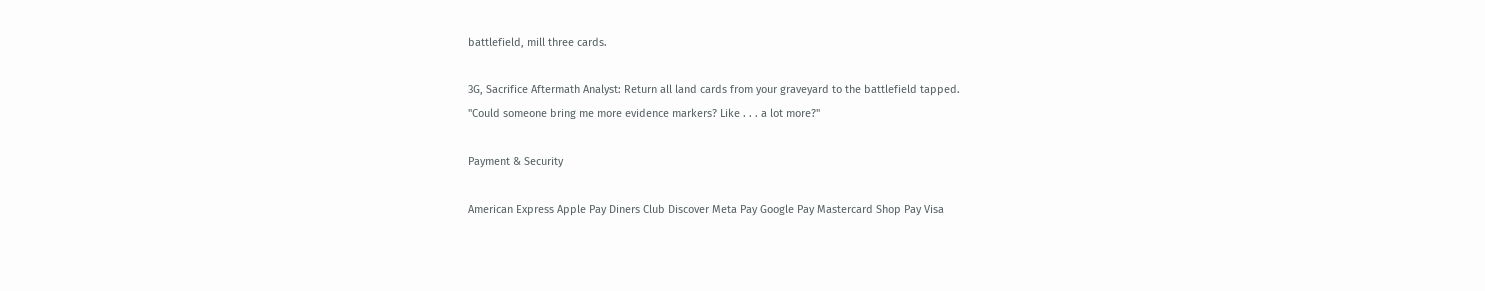battlefield, mill three cards.

3G, Sacrifice Aftermath Analyst: Return all land cards from your graveyard to the battlefield tapped.
"Could someone bring me more evidence markers? Like . . . a lot more?"

Payment & Security

American Express Apple Pay Diners Club Discover Meta Pay Google Pay Mastercard Shop Pay Visa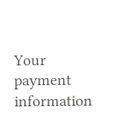Your payment information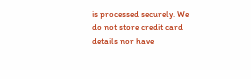is processed securely. We do not store credit card details nor have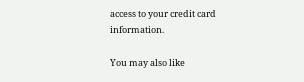access to your credit card information.

You may also like